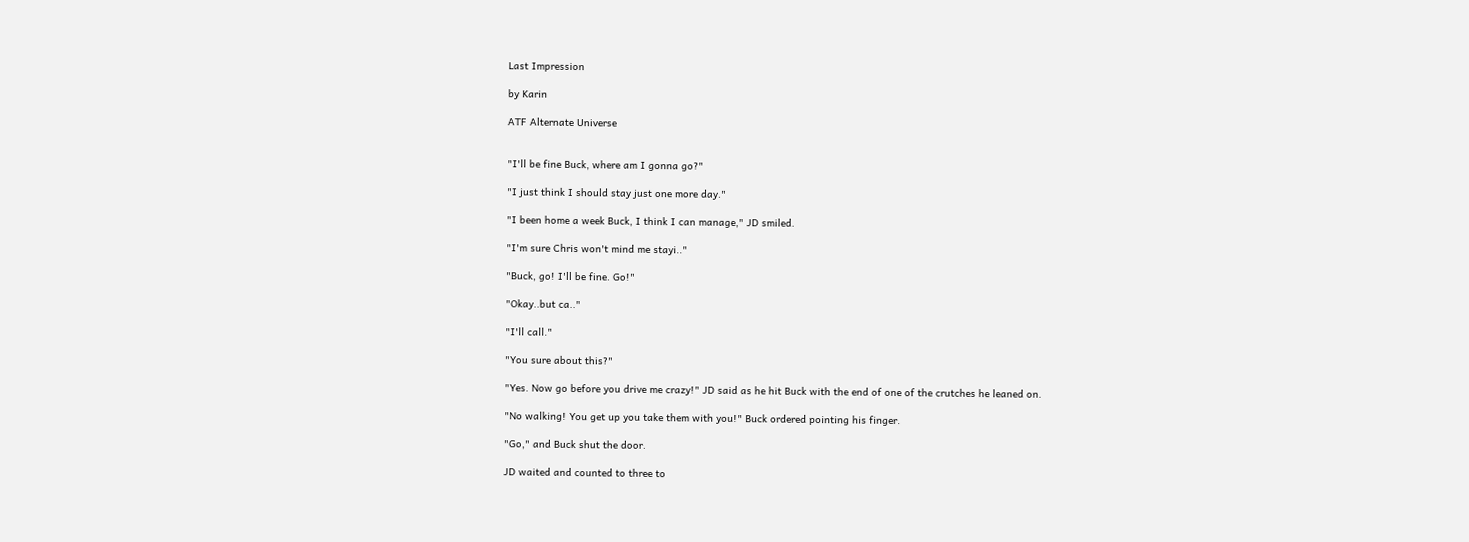Last Impression

by Karin

ATF Alternate Universe


"I'll be fine Buck, where am I gonna go?"

"I just think I should stay just one more day."

"I been home a week Buck, I think I can manage," JD smiled.

"I'm sure Chris won't mind me stayi.."

"Buck, go! I'll be fine. Go!"

"Okay..but ca.."

"I'll call."

"You sure about this?"

"Yes. Now go before you drive me crazy!" JD said as he hit Buck with the end of one of the crutches he leaned on.

"No walking! You get up you take them with you!" Buck ordered pointing his finger.

"Go," and Buck shut the door.

JD waited and counted to three to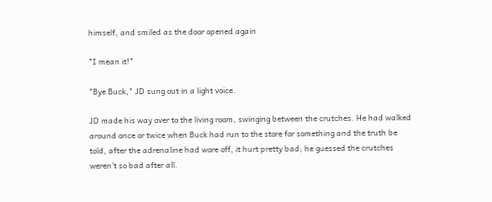himself, and smiled as the door opened again

"I mean it!"

"Bye Buck," JD sung out in a light voice.

JD made his way over to the living room, swinging between the crutches. He had walked around once or twice when Buck had run to the store for something and the truth be told, after the adrenaline had wore off, it hurt pretty bad; he guessed the crutches weren't so bad after all.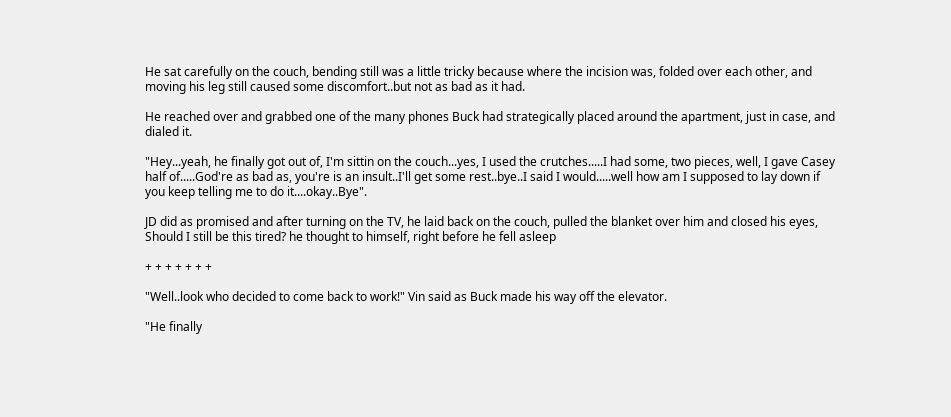He sat carefully on the couch, bending still was a little tricky because where the incision was, folded over each other, and moving his leg still caused some discomfort..but not as bad as it had.

He reached over and grabbed one of the many phones Buck had strategically placed around the apartment, just in case, and dialed it.

"Hey...yeah, he finally got out of, I'm sittin on the couch...yes, I used the crutches.....I had some, two pieces, well, I gave Casey half of.....God're as bad as, you're is an insult..I'll get some rest..bye..I said I would.....well how am I supposed to lay down if you keep telling me to do it....okay..Bye".

JD did as promised and after turning on the TV, he laid back on the couch, pulled the blanket over him and closed his eyes, Should I still be this tired? he thought to himself, right before he fell asleep

+ + + + + + +

"Well..look who decided to come back to work!" Vin said as Buck made his way off the elevator.

"He finally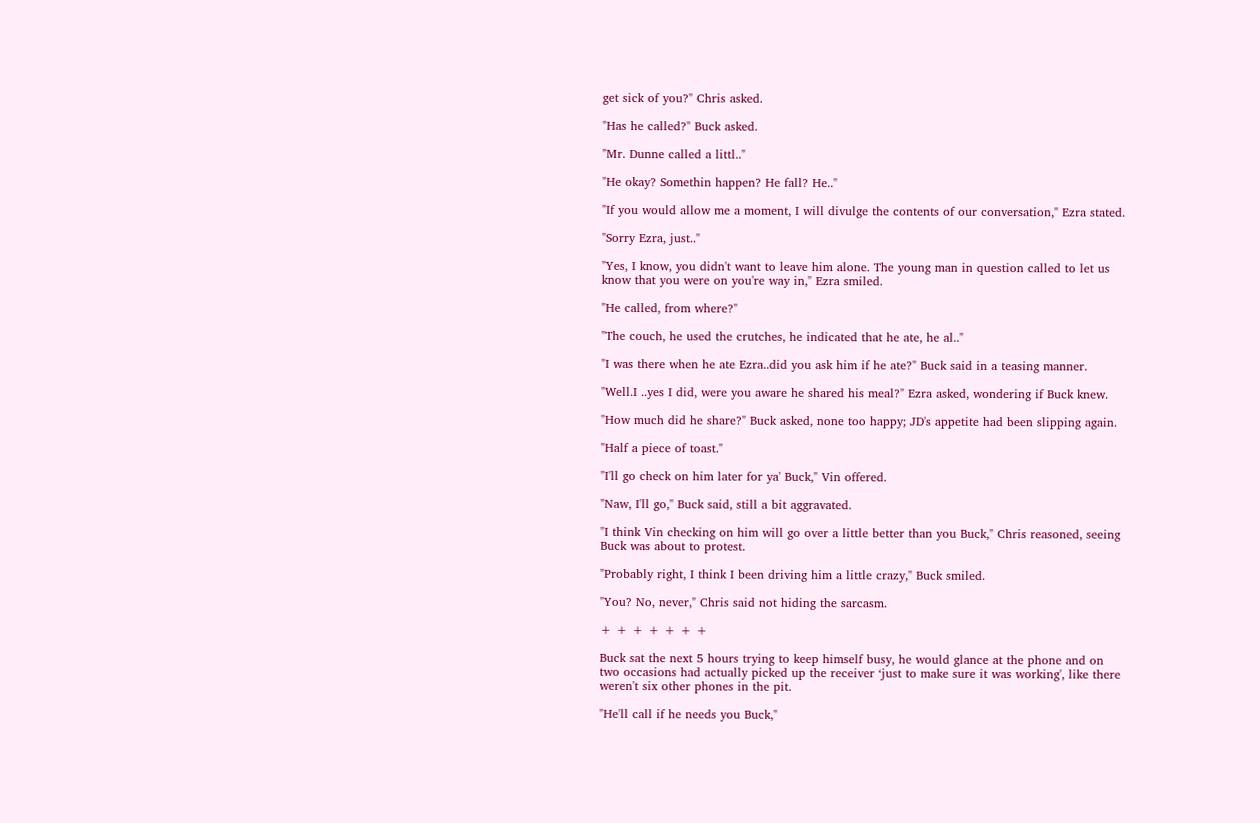get sick of you?" Chris asked.

"Has he called?" Buck asked.

"Mr. Dunne called a littl.."

"He okay? Somethin happen? He fall? He.."

"If you would allow me a moment, I will divulge the contents of our conversation," Ezra stated.

"Sorry Ezra, just.."

"Yes, I know, you didn't want to leave him alone. The young man in question called to let us know that you were on you're way in," Ezra smiled.

"He called, from where?"

"The couch, he used the crutches, he indicated that he ate, he al.."

"I was there when he ate Ezra..did you ask him if he ate?" Buck said in a teasing manner.

"Well.I ..yes I did, were you aware he shared his meal?" Ezra asked, wondering if Buck knew.

"How much did he share?" Buck asked, none too happy; JD's appetite had been slipping again.

"Half a piece of toast."

"I'll go check on him later for ya' Buck," Vin offered.

"Naw, I'll go," Buck said, still a bit aggravated.

"I think Vin checking on him will go over a little better than you Buck," Chris reasoned, seeing Buck was about to protest.

"Probably right, I think I been driving him a little crazy," Buck smiled.

"You? No, never," Chris said not hiding the sarcasm.

+ + + + + + +

Buck sat the next 5 hours trying to keep himself busy, he would glance at the phone and on two occasions had actually picked up the receiver ‘just to make sure it was working', like there weren't six other phones in the pit.

"He'll call if he needs you Buck,"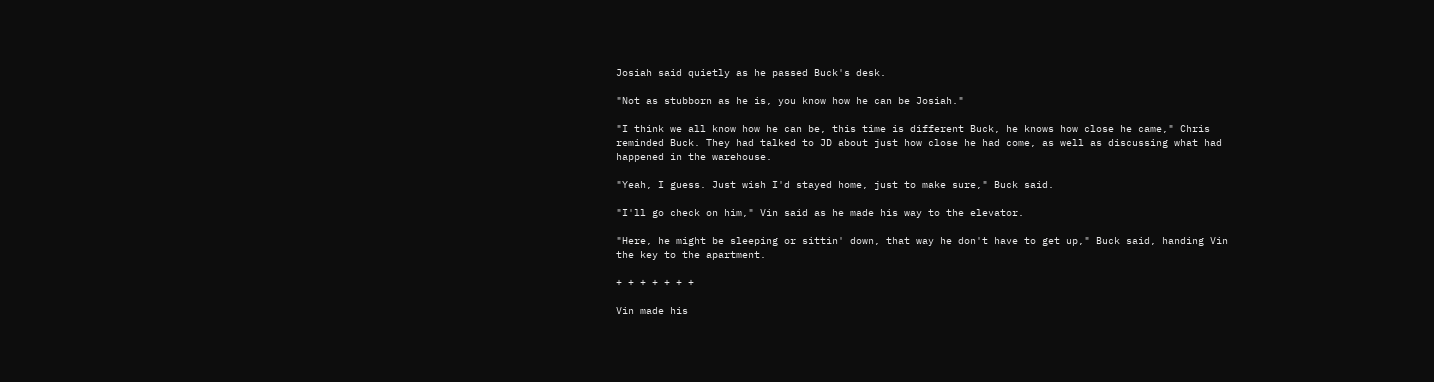Josiah said quietly as he passed Buck's desk.

"Not as stubborn as he is, you know how he can be Josiah."

"I think we all know how he can be, this time is different Buck, he knows how close he came," Chris reminded Buck. They had talked to JD about just how close he had come, as well as discussing what had happened in the warehouse.

"Yeah, I guess. Just wish I'd stayed home, just to make sure," Buck said.

"I'll go check on him," Vin said as he made his way to the elevator.

"Here, he might be sleeping or sittin' down, that way he don't have to get up," Buck said, handing Vin the key to the apartment.

+ + + + + + +

Vin made his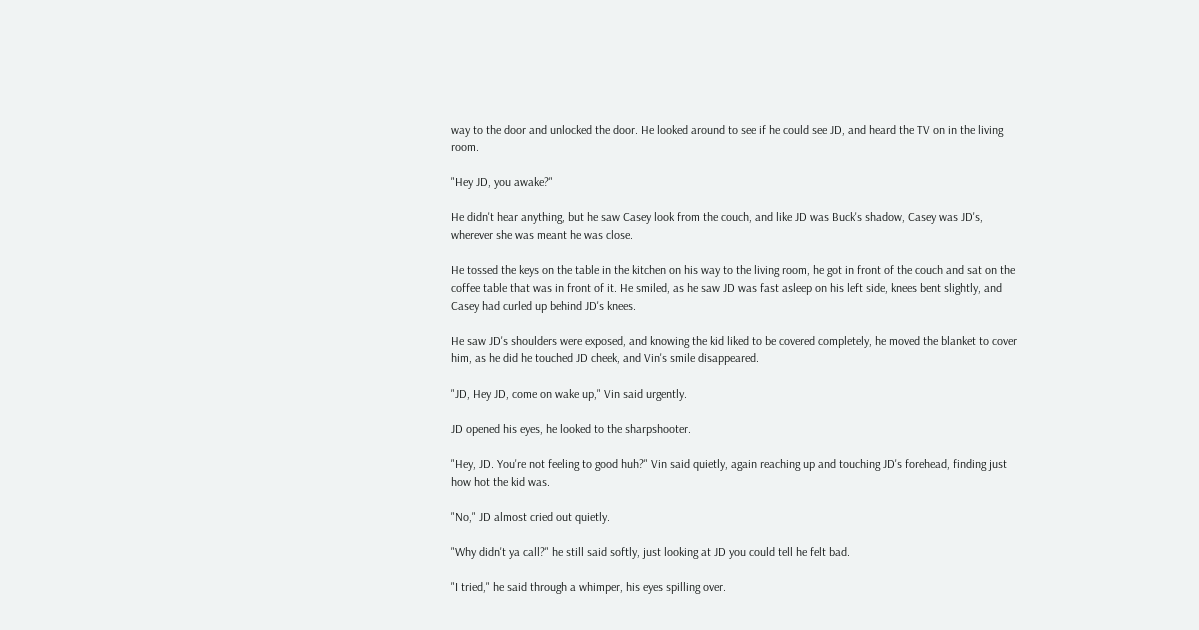way to the door and unlocked the door. He looked around to see if he could see JD, and heard the TV on in the living room.

"Hey JD, you awake?"

He didn't hear anything, but he saw Casey look from the couch, and like JD was Buck's shadow, Casey was JD's, wherever she was meant he was close.

He tossed the keys on the table in the kitchen on his way to the living room, he got in front of the couch and sat on the coffee table that was in front of it. He smiled, as he saw JD was fast asleep on his left side, knees bent slightly, and Casey had curled up behind JD's knees.

He saw JD's shoulders were exposed, and knowing the kid liked to be covered completely, he moved the blanket to cover him, as he did he touched JD cheek, and Vin's smile disappeared.

"JD, Hey JD, come on wake up," Vin said urgently.

JD opened his eyes, he looked to the sharpshooter.

"Hey, JD. You're not feeling to good huh?" Vin said quietly, again reaching up and touching JD's forehead, finding just how hot the kid was.

"No," JD almost cried out quietly.

"Why didn't ya call?" he still said softly, just looking at JD you could tell he felt bad.

"I tried," he said through a whimper, his eyes spilling over.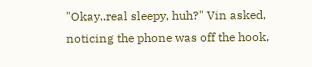"Okay..real sleepy, huh?" Vin asked, noticing the phone was off the hook,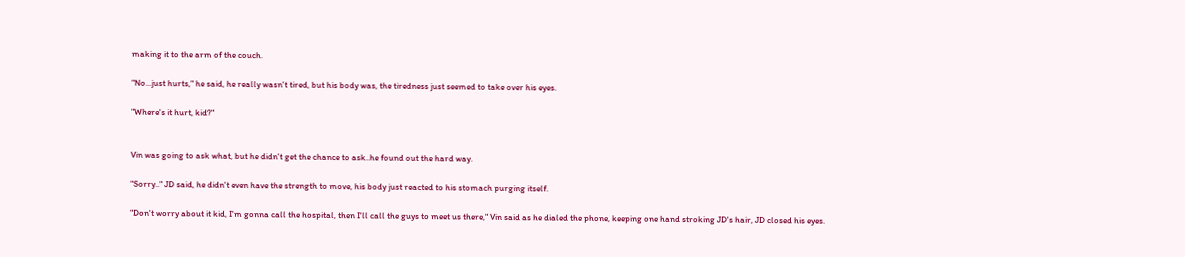making it to the arm of the couch.

"No...just hurts," he said, he really wasn't tired, but his body was, the tiredness just seemed to take over his eyes.

"Where's it hurt, kid?"


Vin was going to ask what, but he didn't get the chance to ask..he found out the hard way.

"Sorry.." JD said, he didn't even have the strength to move, his body just reacted to his stomach purging itself.

"Don't worry about it kid, I'm gonna call the hospital, then I'll call the guys to meet us there," Vin said as he dialed the phone, keeping one hand stroking JD's hair, JD closed his eyes.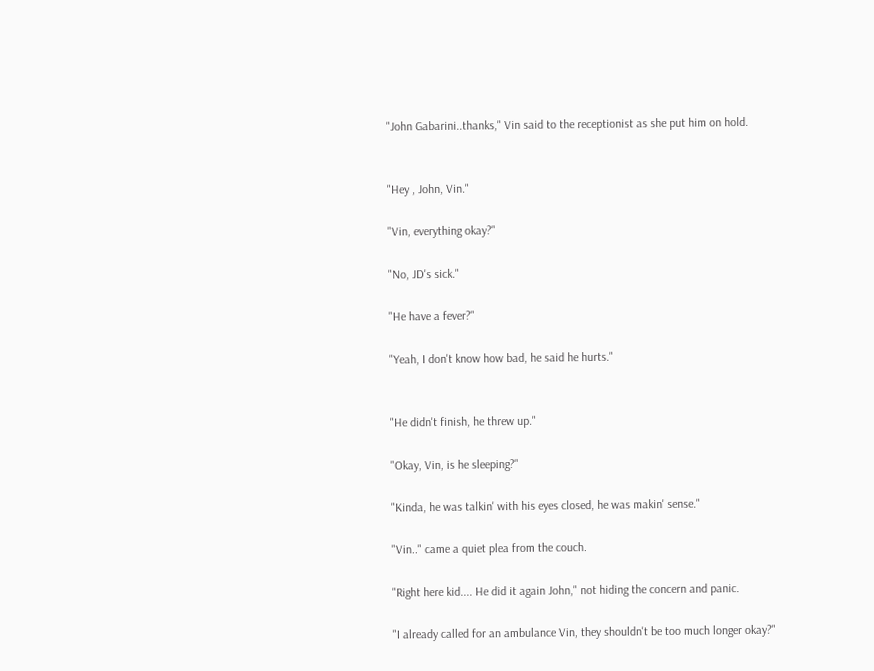"John Gabarini..thanks," Vin said to the receptionist as she put him on hold.


"Hey , John, Vin."

"Vin, everything okay?"

"No, JD's sick."

"He have a fever?"

"Yeah, I don't know how bad, he said he hurts."


"He didn't finish, he threw up."

"Okay, Vin, is he sleeping?"

"Kinda, he was talkin' with his eyes closed, he was makin' sense."

"Vin.." came a quiet plea from the couch.

"Right here kid.... He did it again John," not hiding the concern and panic.

"I already called for an ambulance Vin, they shouldn't be too much longer okay?"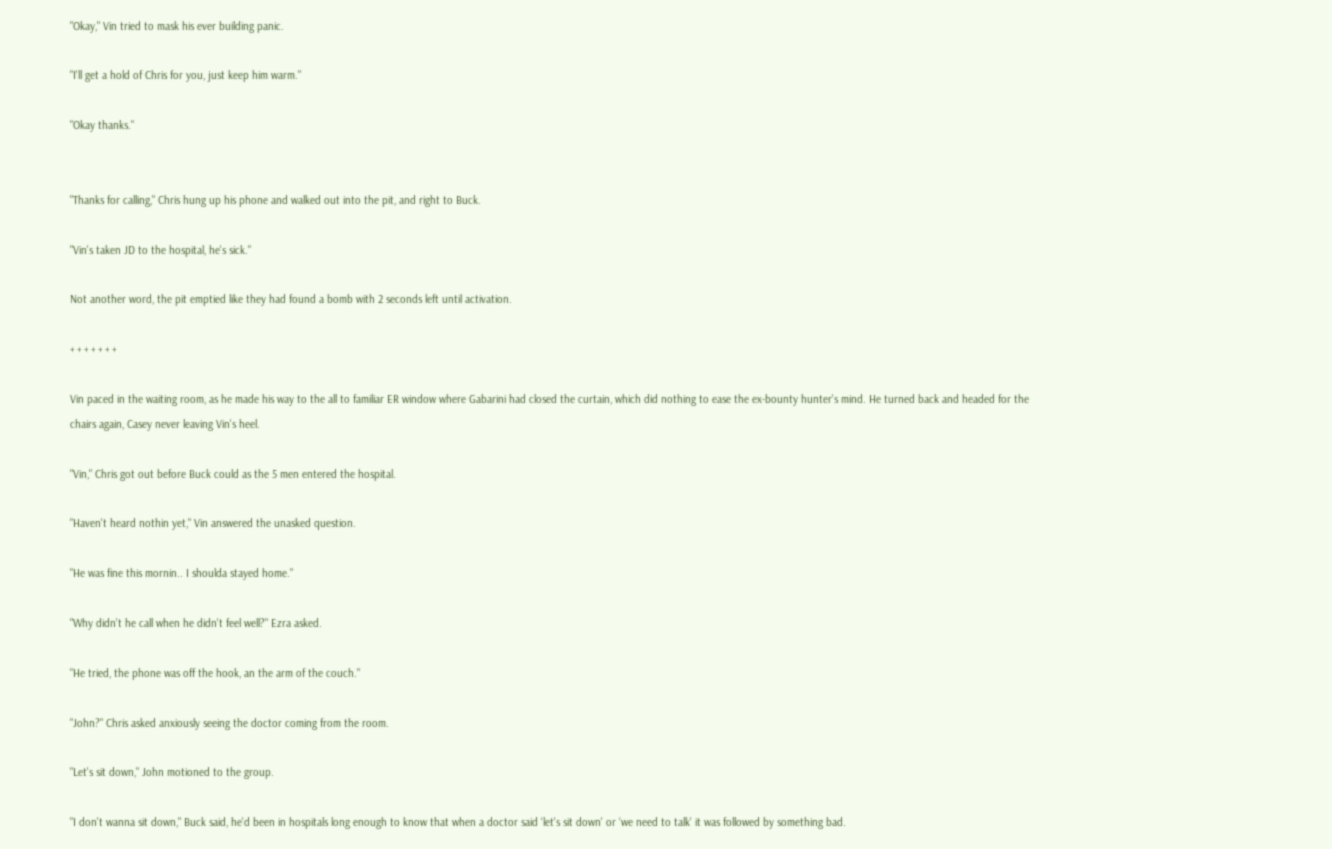"Okay," Vin tried to mask his ever building panic.

"I'll get a hold of Chris for you, just keep him warm."

"Okay thanks."


"Thanks for calling," Chris hung up his phone and walked out into the pit, and right to Buck.

"Vin's taken JD to the hospital, he's sick."

Not another word, the pit emptied like they had found a bomb with 2 seconds left until activation.

+ + + + + + +

Vin paced in the waiting room, as he made his way to the all to familiar ER window where Gabarini had closed the curtain, which did nothing to ease the ex-bounty hunter's mind. He turned back and headed for the chairs again, Casey never leaving Vin's heel.

"Vin," Chris got out before Buck could as the 5 men entered the hospital.

"Haven't heard nothin yet," Vin answered the unasked question.

"He was fine this mornin.. I shoulda stayed home."

"Why didn't he call when he didn't feel well?" Ezra asked.

"He tried, the phone was off the hook, an the arm of the couch."

"John?" Chris asked anxiously seeing the doctor coming from the room.

"Let's sit down," John motioned to the group.

"I don't wanna sit down," Buck said, he'd been in hospitals long enough to know that when a doctor said ‘let's sit down' or ‘we need to talk' it was followed by something bad.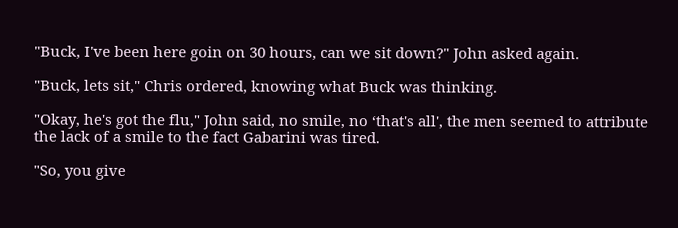"Buck, I've been here goin on 30 hours, can we sit down?" John asked again.

"Buck, lets sit," Chris ordered, knowing what Buck was thinking.

"Okay, he's got the flu," John said, no smile, no ‘that's all', the men seemed to attribute the lack of a smile to the fact Gabarini was tired.

"So, you give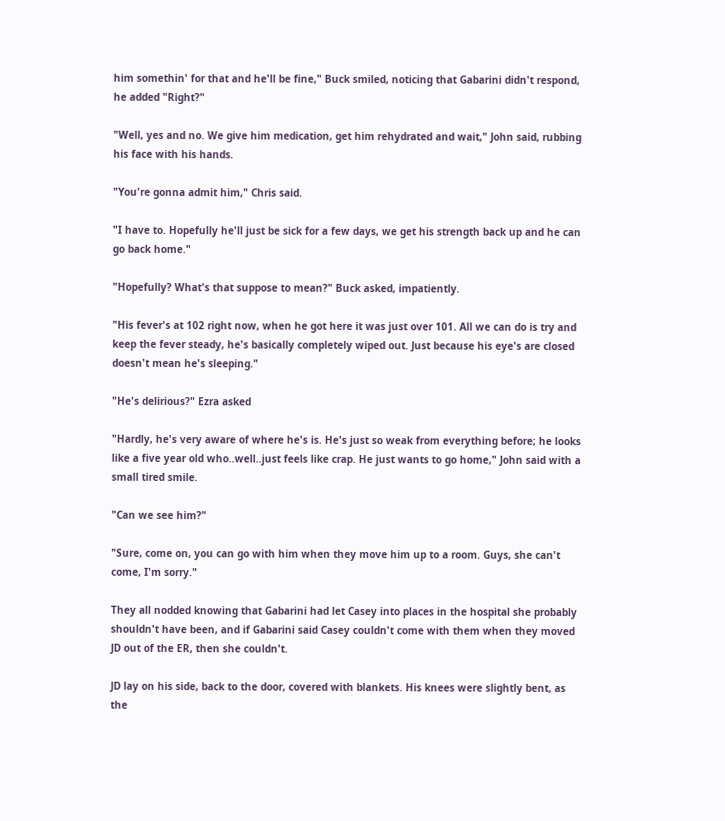him somethin' for that and he'll be fine," Buck smiled, noticing that Gabarini didn't respond, he added "Right?"

"Well, yes and no. We give him medication, get him rehydrated and wait," John said, rubbing his face with his hands.

"You're gonna admit him," Chris said.

"I have to. Hopefully he'll just be sick for a few days, we get his strength back up and he can go back home."

"Hopefully? What's that suppose to mean?" Buck asked, impatiently.

"His fever's at 102 right now, when he got here it was just over 101. All we can do is try and keep the fever steady, he's basically completely wiped out. Just because his eye's are closed doesn't mean he's sleeping."

"He's delirious?" Ezra asked

"Hardly, he's very aware of where he's is. He's just so weak from everything before; he looks like a five year old who..well..just feels like crap. He just wants to go home," John said with a small tired smile.

"Can we see him?"

"Sure, come on, you can go with him when they move him up to a room. Guys, she can't come, I'm sorry."

They all nodded knowing that Gabarini had let Casey into places in the hospital she probably shouldn't have been, and if Gabarini said Casey couldn't come with them when they moved JD out of the ER, then she couldn't.

JD lay on his side, back to the door, covered with blankets. His knees were slightly bent, as the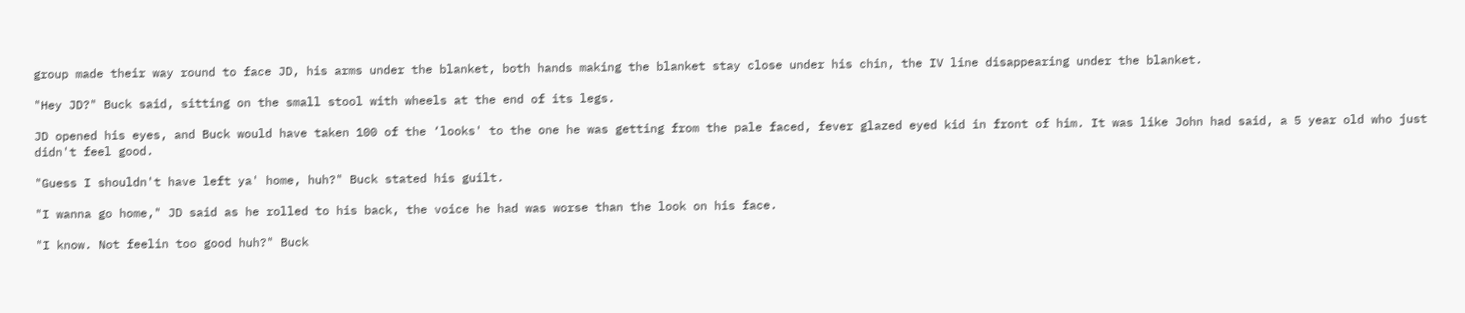group made their way round to face JD, his arms under the blanket, both hands making the blanket stay close under his chin, the IV line disappearing under the blanket.

"Hey JD?" Buck said, sitting on the small stool with wheels at the end of its legs.

JD opened his eyes, and Buck would have taken 100 of the ‘looks' to the one he was getting from the pale faced, fever glazed eyed kid in front of him. It was like John had said, a 5 year old who just didn't feel good.

"Guess I shouldn't have left ya' home, huh?" Buck stated his guilt.

"I wanna go home," JD said as he rolled to his back, the voice he had was worse than the look on his face.

"I know. Not feelin too good huh?" Buck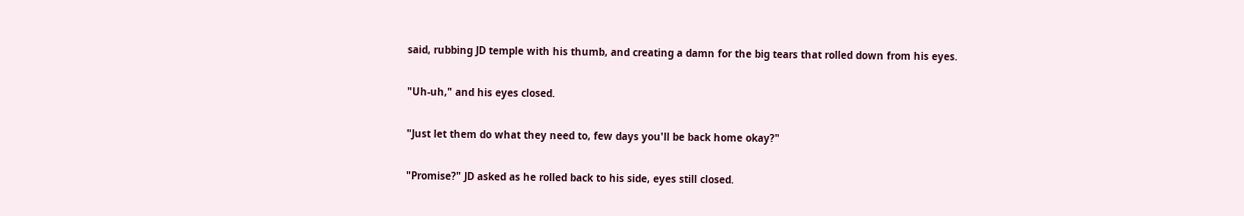said, rubbing JD temple with his thumb, and creating a damn for the big tears that rolled down from his eyes.

"Uh-uh," and his eyes closed.

"Just let them do what they need to, few days you'll be back home okay?"

"Promise?" JD asked as he rolled back to his side, eyes still closed.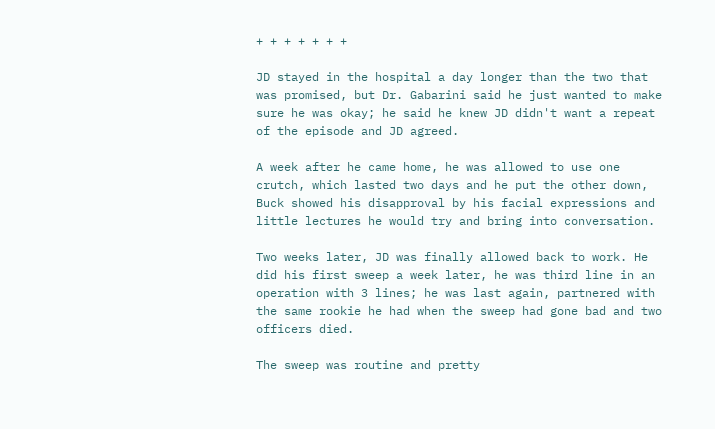+ + + + + + +

JD stayed in the hospital a day longer than the two that was promised, but Dr. Gabarini said he just wanted to make sure he was okay; he said he knew JD didn't want a repeat of the episode and JD agreed.

A week after he came home, he was allowed to use one crutch, which lasted two days and he put the other down, Buck showed his disapproval by his facial expressions and little lectures he would try and bring into conversation.

Two weeks later, JD was finally allowed back to work. He did his first sweep a week later, he was third line in an operation with 3 lines; he was last again, partnered with the same rookie he had when the sweep had gone bad and two officers died.

The sweep was routine and pretty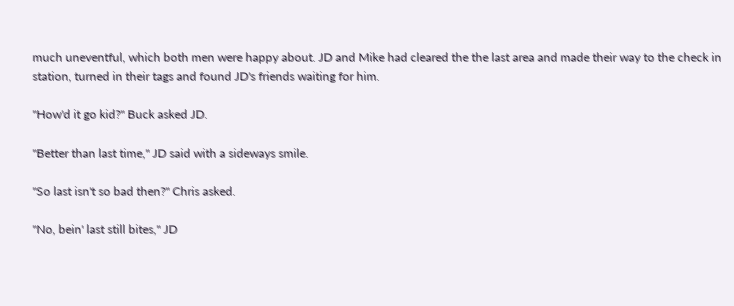much uneventful, which both men were happy about. JD and Mike had cleared the the last area and made their way to the check in station, turned in their tags and found JD's friends waiting for him.

"How'd it go kid?" Buck asked JD.

"Better than last time," JD said with a sideways smile.

"So last isn't so bad then?" Chris asked.

"No, bein' last still bites," JD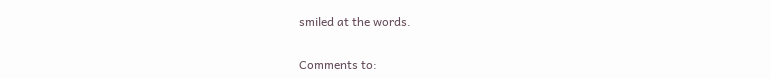smiled at the words.


Comments to: